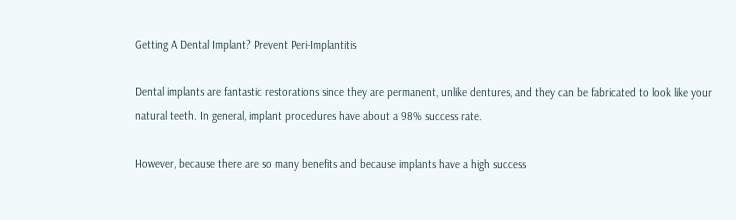Getting A Dental Implant? Prevent Peri-Implantitis

Dental implants are fantastic restorations since they are permanent, unlike dentures, and they can be fabricated to look like your natural teeth. In general, implant procedures have about a 98% success rate.

However, because there are so many benefits and because implants have a high success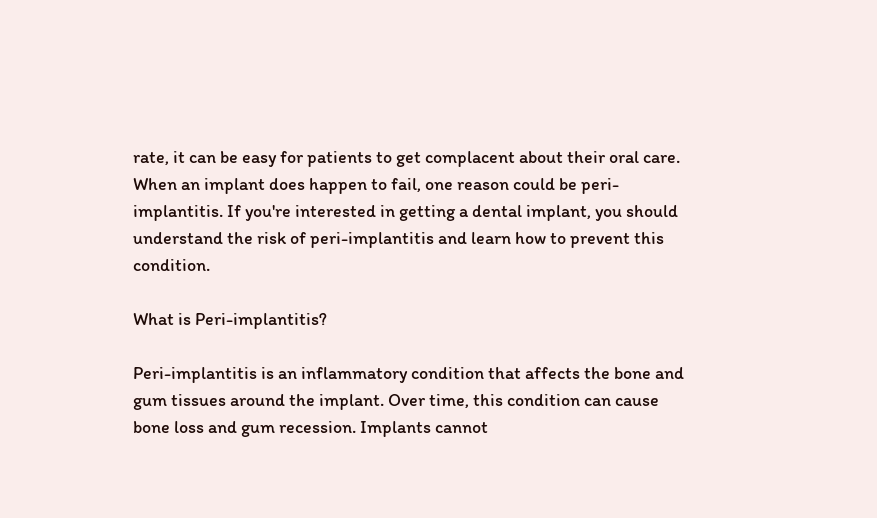rate, it can be easy for patients to get complacent about their oral care. When an implant does happen to fail, one reason could be peri-implantitis. If you're interested in getting a dental implant, you should understand the risk of peri-implantitis and learn how to prevent this condition.

What is Peri-implantitis?

Peri-implantitis is an inflammatory condition that affects the bone and gum tissues around the implant. Over time, this condition can cause bone loss and gum recession. Implants cannot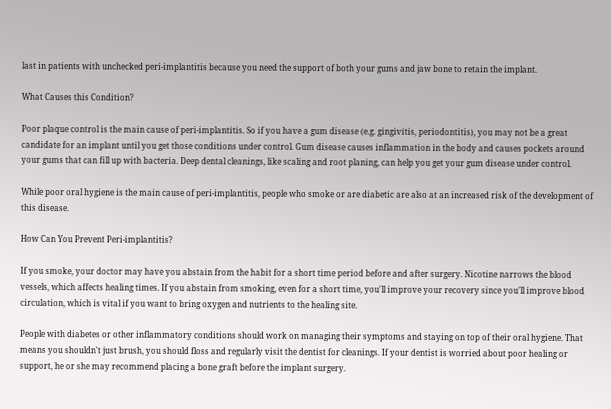last in patients with unchecked peri-implantitis because you need the support of both your gums and jaw bone to retain the implant.

What Causes this Condition?

Poor plaque control is the main cause of peri-implantitis. So if you have a gum disease (e.g. gingivitis, periodontitis), you may not be a great candidate for an implant until you get those conditions under control. Gum disease causes inflammation in the body and causes pockets around your gums that can fill up with bacteria. Deep dental cleanings, like scaling and root planing, can help you get your gum disease under control.

While poor oral hygiene is the main cause of peri-implantitis, people who smoke or are diabetic are also at an increased risk of the development of this disease.

How Can You Prevent Peri-implantitis?

If you smoke, your doctor may have you abstain from the habit for a short time period before and after surgery. Nicotine narrows the blood vessels, which affects healing times. If you abstain from smoking, even for a short time, you'll improve your recovery since you'll improve blood circulation, which is vital if you want to bring oxygen and nutrients to the healing site.

People with diabetes or other inflammatory conditions should work on managing their symptoms and staying on top of their oral hygiene. That means you shouldn't just brush, you should floss and regularly visit the dentist for cleanings. If your dentist is worried about poor healing or support, he or she may recommend placing a bone graft before the implant surgery.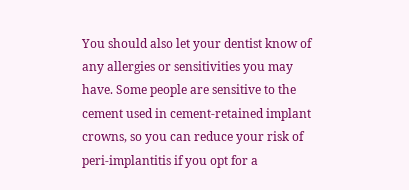You should also let your dentist know of any allergies or sensitivities you may have. Some people are sensitive to the cement used in cement-retained implant crowns, so you can reduce your risk of peri-implantitis if you opt for a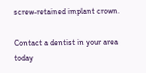screw-retained implant crown.

Contact a dentist in your area today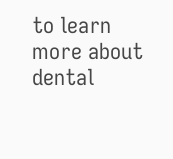to learn more about dental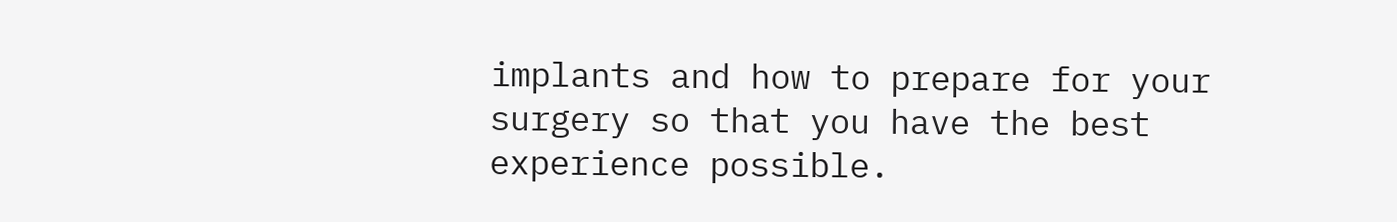implants and how to prepare for your surgery so that you have the best experience possible.